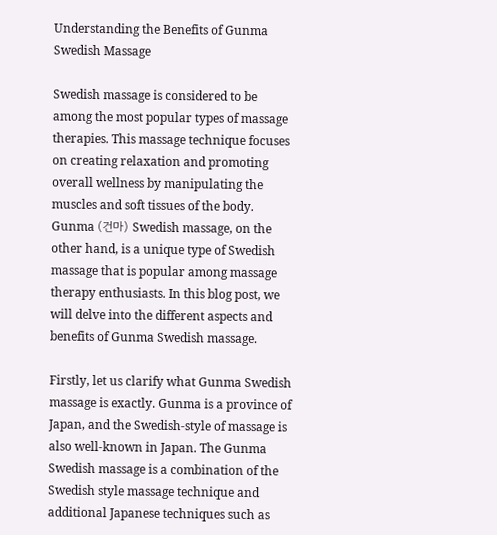Understanding the Benefits of Gunma Swedish Massage

Swedish massage is considered to be among the most popular types of massage therapies. This massage technique focuses on creating relaxation and promoting overall wellness by manipulating the muscles and soft tissues of the body. Gunma (건마) Swedish massage, on the other hand, is a unique type of Swedish massage that is popular among massage therapy enthusiasts. In this blog post, we will delve into the different aspects and benefits of Gunma Swedish massage.

Firstly, let us clarify what Gunma Swedish massage is exactly. Gunma is a province of Japan, and the Swedish-style of massage is also well-known in Japan. The Gunma Swedish massage is a combination of the Swedish style massage technique and additional Japanese techniques such as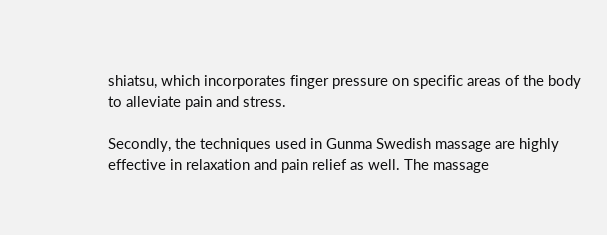shiatsu, which incorporates finger pressure on specific areas of the body to alleviate pain and stress.

Secondly, the techniques used in Gunma Swedish massage are highly effective in relaxation and pain relief as well. The massage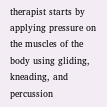therapist starts by applying pressure on the muscles of the body using gliding, kneading, and percussion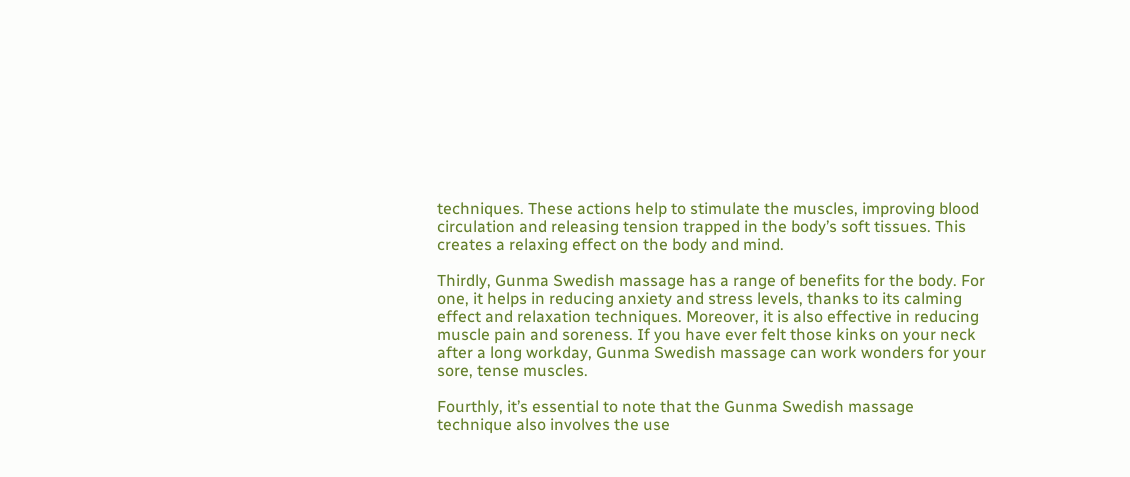techniques. These actions help to stimulate the muscles, improving blood circulation and releasing tension trapped in the body’s soft tissues. This creates a relaxing effect on the body and mind.

Thirdly, Gunma Swedish massage has a range of benefits for the body. For one, it helps in reducing anxiety and stress levels, thanks to its calming effect and relaxation techniques. Moreover, it is also effective in reducing muscle pain and soreness. If you have ever felt those kinks on your neck after a long workday, Gunma Swedish massage can work wonders for your sore, tense muscles.

Fourthly, it’s essential to note that the Gunma Swedish massage technique also involves the use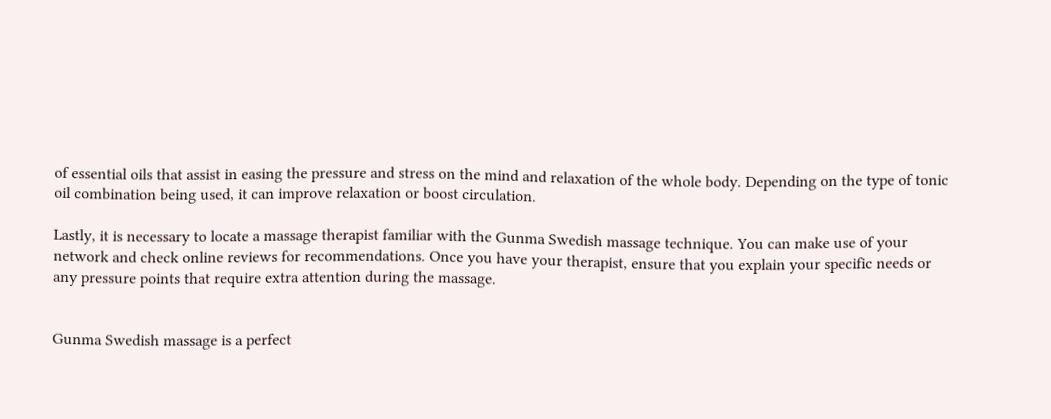of essential oils that assist in easing the pressure and stress on the mind and relaxation of the whole body. Depending on the type of tonic oil combination being used, it can improve relaxation or boost circulation.

Lastly, it is necessary to locate a massage therapist familiar with the Gunma Swedish massage technique. You can make use of your network and check online reviews for recommendations. Once you have your therapist, ensure that you explain your specific needs or any pressure points that require extra attention during the massage.


Gunma Swedish massage is a perfect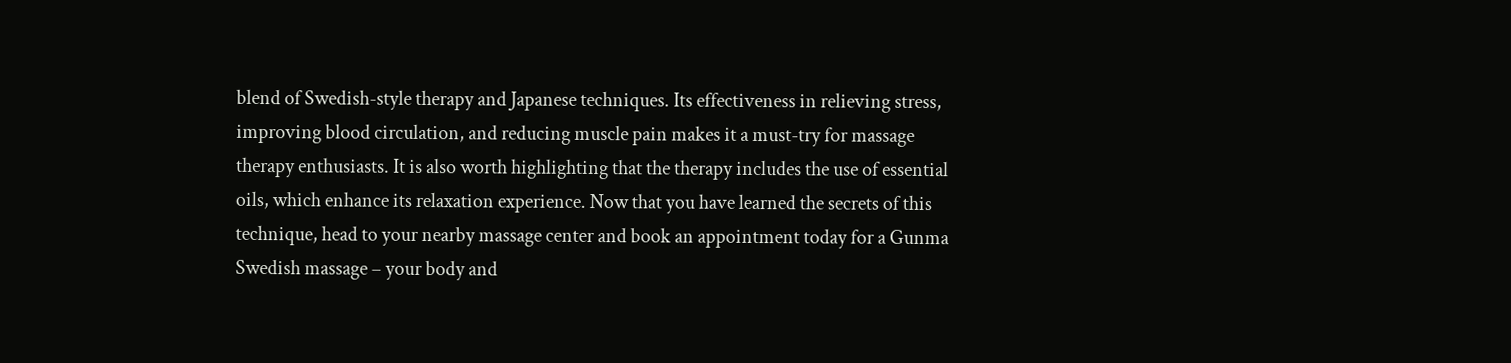blend of Swedish-style therapy and Japanese techniques. Its effectiveness in relieving stress, improving blood circulation, and reducing muscle pain makes it a must-try for massage therapy enthusiasts. It is also worth highlighting that the therapy includes the use of essential oils, which enhance its relaxation experience. Now that you have learned the secrets of this technique, head to your nearby massage center and book an appointment today for a Gunma Swedish massage – your body and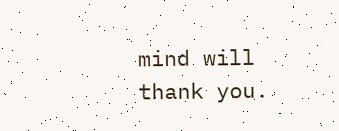mind will thank you.